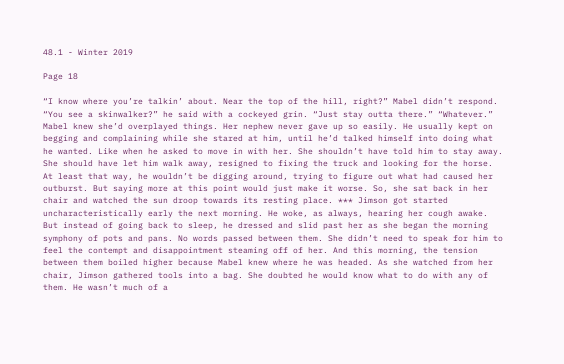48.1 - Winter 2019

Page 18

“I know where you’re talkin’ about. Near the top of the hill, right?” Mabel didn’t respond. “You see a skinwalker?” he said with a cockeyed grin. “Just stay outta there.” “Whatever.” Mabel knew she’d overplayed things. Her nephew never gave up so easily. He usually kept on begging and complaining while she stared at him, until he’d talked himself into doing what he wanted. Like when he asked to move in with her. She shouldn’t have told him to stay away. She should have let him walk away, resigned to fixing the truck and looking for the horse. At least that way, he wouldn’t be digging around, trying to figure out what had caused her outburst. But saying more at this point would just make it worse. So, she sat back in her chair and watched the sun droop towards its resting place. *** Jimson got started uncharacteristically early the next morning. He woke, as always, hearing her cough awake. But instead of going back to sleep, he dressed and slid past her as she began the morning symphony of pots and pans. No words passed between them. She didn’t need to speak for him to feel the contempt and disappointment steaming off of her. And this morning, the tension between them boiled higher because Mabel knew where he was headed. As she watched from her chair, Jimson gathered tools into a bag. She doubted he would know what to do with any of them. He wasn’t much of a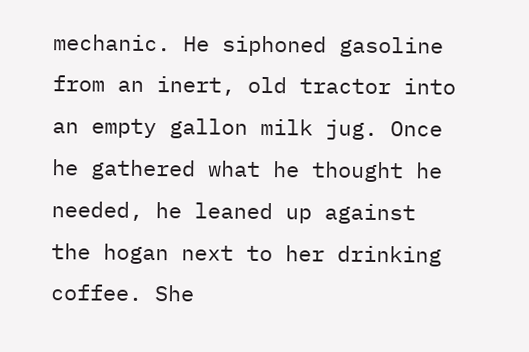mechanic. He siphoned gasoline from an inert, old tractor into an empty gallon milk jug. Once he gathered what he thought he needed, he leaned up against the hogan next to her drinking coffee. She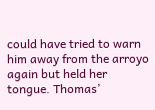could have tried to warn him away from the arroyo again but held her tongue. Thomas’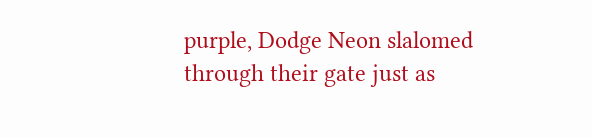purple, Dodge Neon slalomed through their gate just as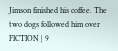Jimson finished his coffee. The two dogs followed him over FICTION | 9